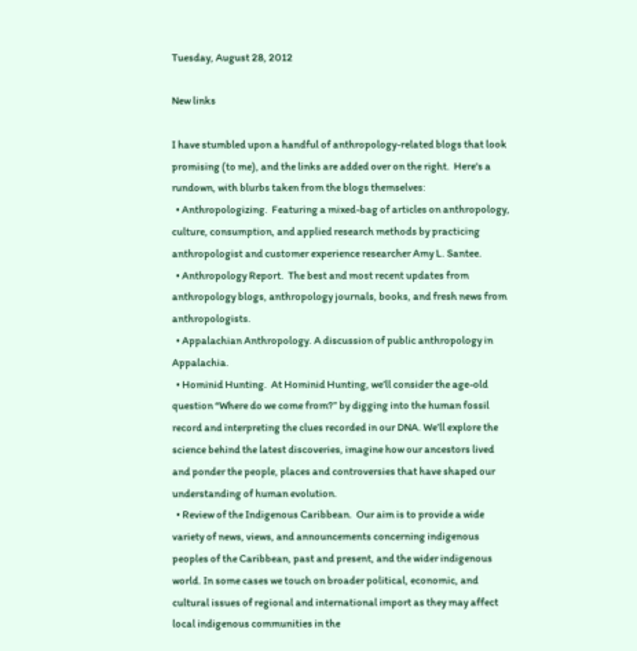Tuesday, August 28, 2012

New links

I have stumbled upon a handful of anthropology-related blogs that look promising (to me), and the links are added over on the right.  Here's a rundown, with blurbs taken from the blogs themselves:
  • Anthropologizing.  Featuring a mixed-bag of articles on anthropology, culture, consumption, and applied research methods by practicing anthropologist and customer experience researcher Amy L. Santee.
  • Anthropology Report.  The best and most recent updates from anthropology blogs, anthropology journals, books, and fresh news from anthropologists.
  • Appalachian Anthropology. A discussion of public anthropology in Appalachia.
  • Hominid Hunting.  At Hominid Hunting, we’ll consider the age-old question “Where do we come from?” by digging into the human fossil record and interpreting the clues recorded in our DNA. We’ll explore the science behind the latest discoveries, imagine how our ancestors lived and ponder the people, places and controversies that have shaped our understanding of human evolution.
  • Review of the Indigenous Caribbean.  Our aim is to provide a wide variety of news, views, and announcements concerning indigenous peoples of the Caribbean, past and present, and the wider indigenous world. In some cases we touch on broader political, economic, and cultural issues of regional and international import as they may affect local indigenous communities in the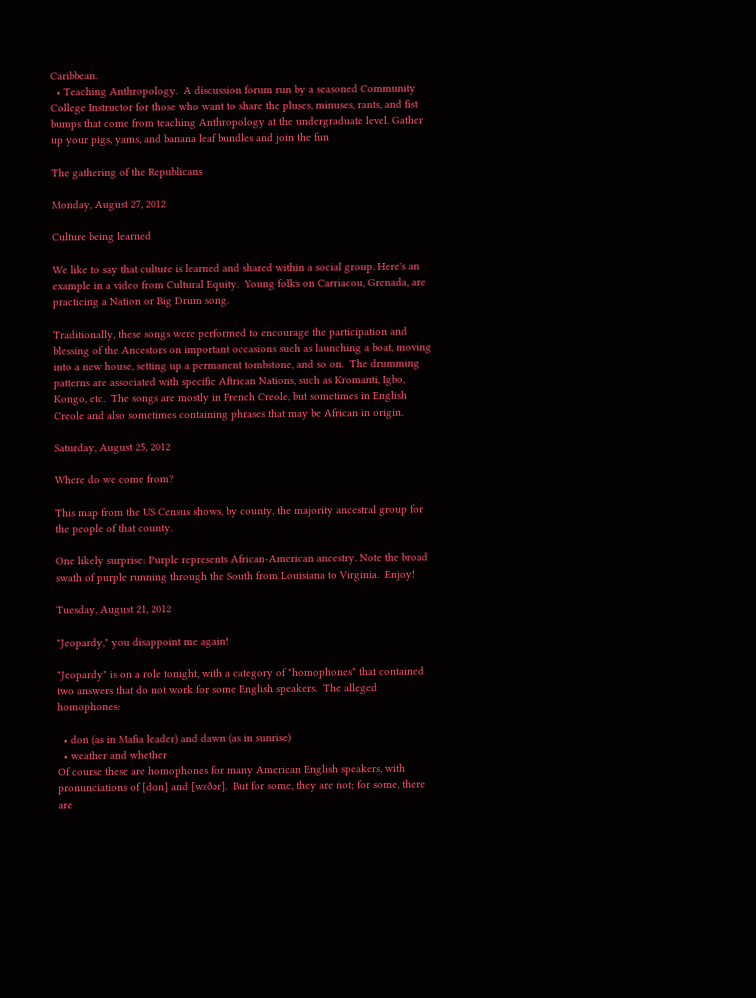Caribbean.
  • Teaching Anthropology.  A discussion forum run by a seasoned Community College Instructor for those who want to share the pluses, minuses, rants, and fist bumps that come from teaching Anthropology at the undergraduate level. Gather up your pigs, yams, and banana leaf bundles and join the fun

The gathering of the Republicans

Monday, August 27, 2012

Culture being learned

We like to say that culture is learned and shared within a social group. Here's an example in a video from Cultural Equity.  Young folks on Carriacou, Grenada, are practicing a Nation or Big Drum song.

Traditionally, these songs were performed to encourage the participation and blessing of the Ancestors on important occasions such as launching a boat, moving into a new house, setting up a permanent tombstone, and so on.  The drumming patterns are associated with specific Aftrican Nations, such as Kromanti, Igbo, Kongo, etc.  The songs are mostly in French Creole, but sometimes in English Creole and also sometimes containing phrases that may be African in origin.

Saturday, August 25, 2012

Where do we come from?

This map from the US Census shows, by county, the majority ancestral group for the people of that county.

One likely surprise: Purple represents African-American ancestry. Note the broad swath of purple running through the South from Louisiana to Virginia.  Enjoy!

Tuesday, August 21, 2012

"Jeopardy," you disappoint me again!

"Jeopardy" is on a role tonight, with a category of "homophones" that contained two answers that do not work for some English speakers.  The alleged homophones:

  • don (as in Mafia leader) and dawn (as in sunrise)
  • weather and whether
Of course these are homophones for many American English speakers, with pronunciations of [dɑn] and [wɛðər].  But for some, they are not; for some, there are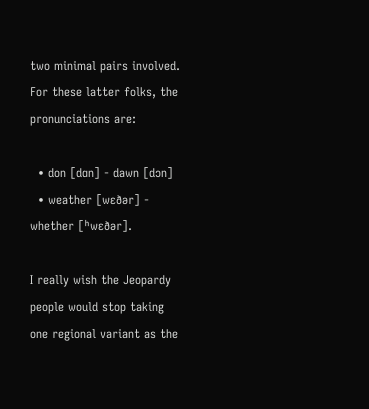two minimal pairs involved. For these latter folks, the pronunciations are:

  • don [dɑn] - dawn [dɔn]
  • weather [wɛðər] - whether [ʰwɛðər].

I really wish the Jeopardy people would stop taking one regional variant as the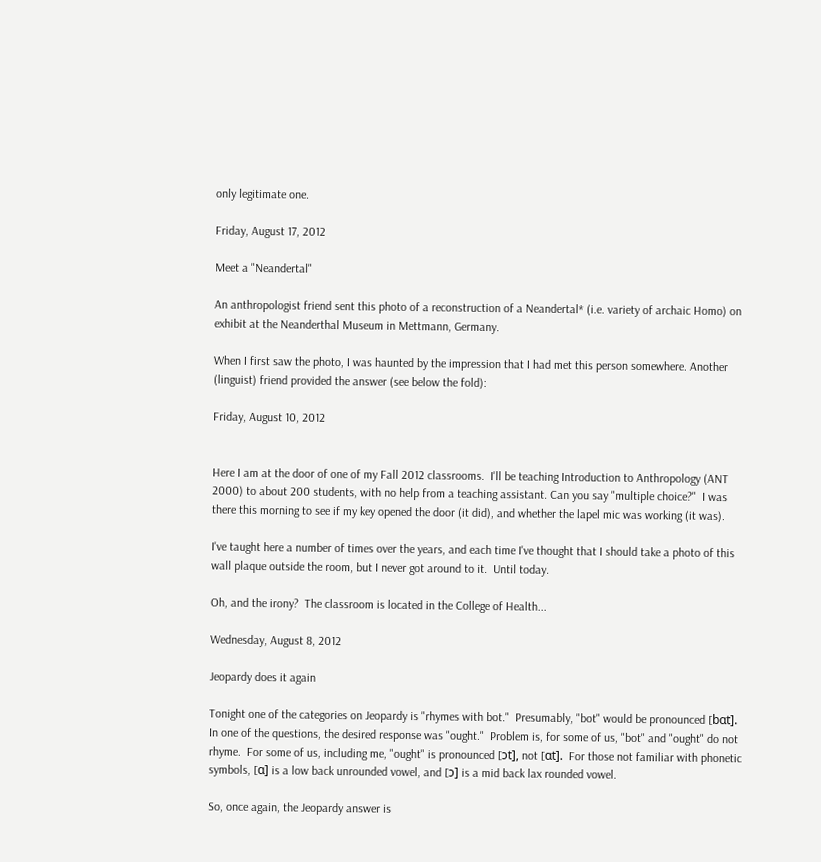only legitimate one.

Friday, August 17, 2012

Meet a "Neandertal"

An anthropologist friend sent this photo of a reconstruction of a Neandertal* (i.e. variety of archaic Homo) on exhibit at the Neanderthal Museum in Mettmann, Germany.

When I first saw the photo, I was haunted by the impression that I had met this person somewhere. Another (linguist) friend provided the answer (see below the fold):

Friday, August 10, 2012


Here I am at the door of one of my Fall 2012 classrooms.  I'll be teaching Introduction to Anthropology (ANT 2000) to about 200 students, with no help from a teaching assistant. Can you say "multiple choice?"  I was there this morning to see if my key opened the door (it did), and whether the lapel mic was working (it was).

I've taught here a number of times over the years, and each time I've thought that I should take a photo of this wall plaque outside the room, but I never got around to it.  Until today.

Oh, and the irony?  The classroom is located in the College of Health...

Wednesday, August 8, 2012

Jeopardy does it again

Tonight one of the categories on Jeopardy is "rhymes with bot."  Presumably, "bot" would be pronounced [bɑt].  In one of the questions, the desired response was "ought."  Problem is, for some of us, "bot" and "ought" do not rhyme.  For some of us, including me, "ought" is pronounced [ɔt], not [ɑt].  For those not familiar with phonetic symbols, [ɑ] is a low back unrounded vowel, and [ɔ] is a mid back lax rounded vowel.

So, once again, the Jeopardy answer is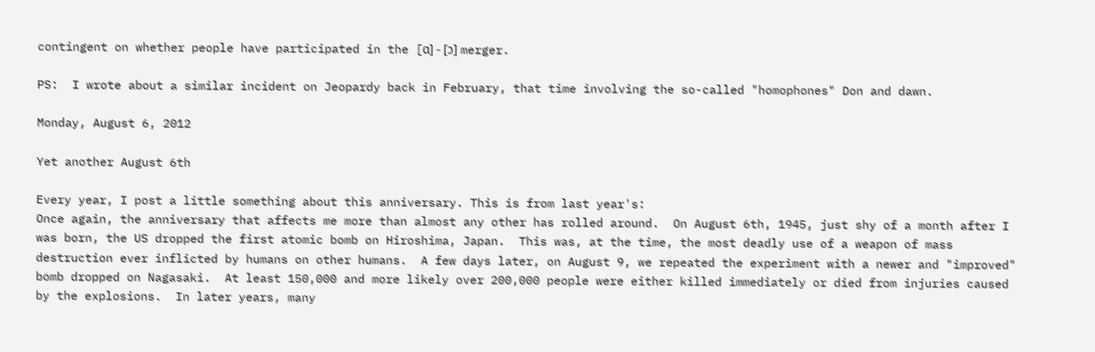contingent on whether people have participated in the [ɑ] - [ɔ] merger.

PS:  I wrote about a similar incident on Jeopardy back in February, that time involving the so-called "homophones" Don and dawn.

Monday, August 6, 2012

Yet another August 6th

Every year, I post a little something about this anniversary. This is from last year's:
Once again, the anniversary that affects me more than almost any other has rolled around.  On August 6th, 1945, just shy of a month after I was born, the US dropped the first atomic bomb on Hiroshima, Japan.  This was, at the time, the most deadly use of a weapon of mass destruction ever inflicted by humans on other humans.  A few days later, on August 9, we repeated the experiment with a newer and "improved" bomb dropped on Nagasaki.  At least 150,000 and more likely over 200,000 people were either killed immediately or died from injuries caused by the explosions.  In later years, many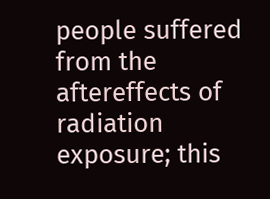people suffered from the aftereffects of radiation exposure; this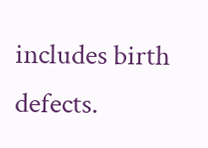includes birth defects.